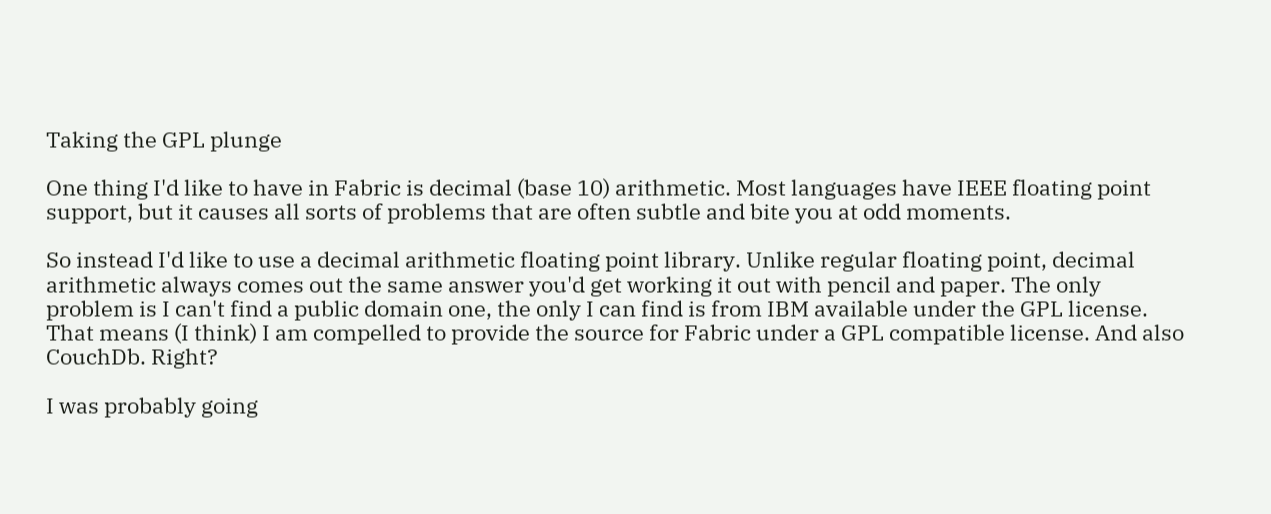Taking the GPL plunge

One thing I'd like to have in Fabric is decimal (base 10) arithmetic. Most languages have IEEE floating point support, but it causes all sorts of problems that are often subtle and bite you at odd moments.

So instead I'd like to use a decimal arithmetic floating point library. Unlike regular floating point, decimal arithmetic always comes out the same answer you'd get working it out with pencil and paper. The only problem is I can't find a public domain one, the only I can find is from IBM available under the GPL license. That means (I think) I am compelled to provide the source for Fabric under a GPL compatible license. And also CouchDb. Right?

I was probably going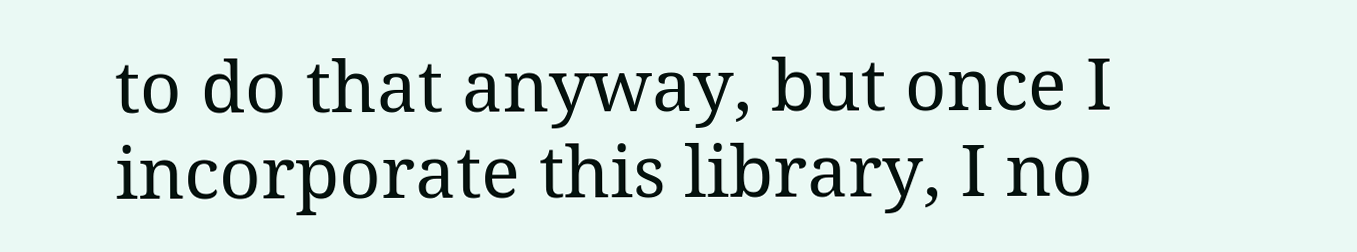to do that anyway, but once I incorporate this library, I no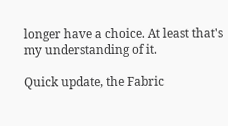longer have a choice. At least that's my understanding of it.

Quick update, the Fabric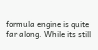formula engine is quite far along. While its still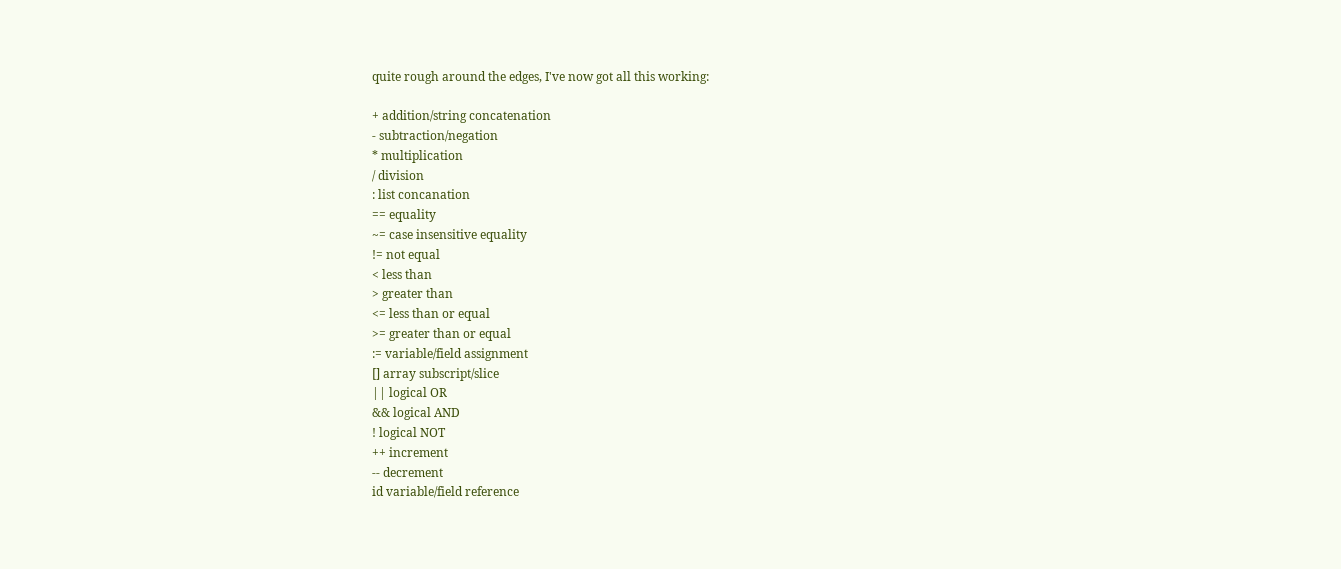quite rough around the edges, I've now got all this working:

+ addition/string concatenation
- subtraction/negation
* multiplication
/ division
: list concanation
== equality
~= case insensitive equality
!= not equal
< less than
> greater than
<= less than or equal
>= greater than or equal
:= variable/field assignment
[] array subscript/slice
|| logical OR
&& logical AND
! logical NOT
++ increment
-- decrement
id variable/field reference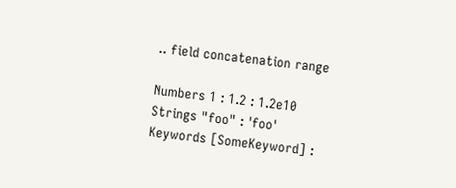.. field concatenation range

Numbers 1 : 1.2 : 1.2e10
Strings "foo" : 'foo'
Keywords [SomeKeyword] :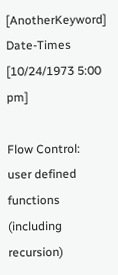[AnotherKeyword]
Date-Times [10/24/1973 5:00 pm]

Flow Control:
user defined functions (including recursion)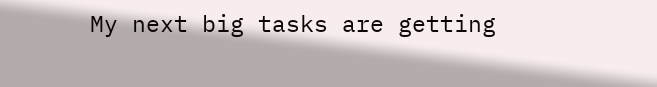My next big tasks are getting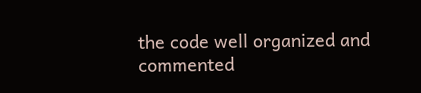the code well organized and commented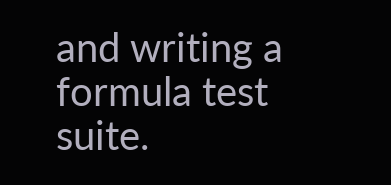and writing a formula test suite.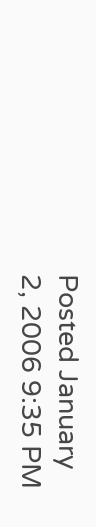Posted January 2, 2006 9:35 PM